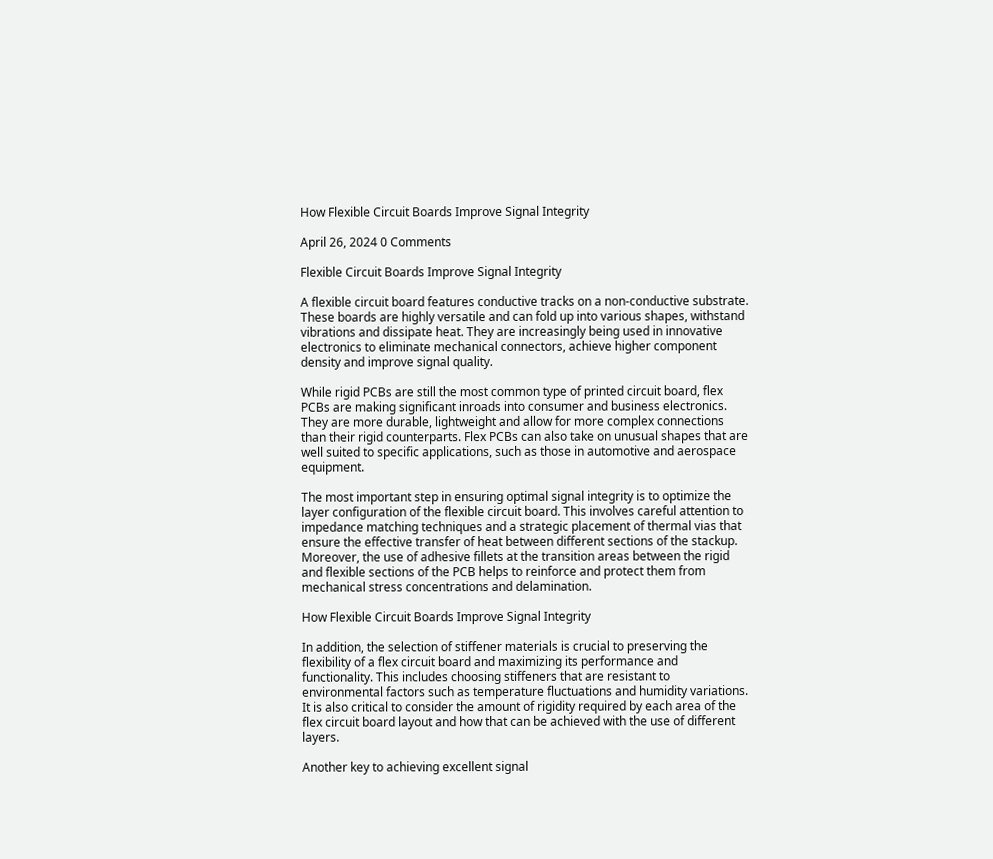How Flexible Circuit Boards Improve Signal Integrity

April 26, 2024 0 Comments

Flexible Circuit Boards Improve Signal Integrity

A flexible circuit board features conductive tracks on a non-conductive substrate. These boards are highly versatile and can fold up into various shapes, withstand vibrations and dissipate heat. They are increasingly being used in innovative electronics to eliminate mechanical connectors, achieve higher component density and improve signal quality.

While rigid PCBs are still the most common type of printed circuit board, flex PCBs are making significant inroads into consumer and business electronics. They are more durable, lightweight and allow for more complex connections than their rigid counterparts. Flex PCBs can also take on unusual shapes that are well suited to specific applications, such as those in automotive and aerospace equipment.

The most important step in ensuring optimal signal integrity is to optimize the layer configuration of the flexible circuit board. This involves careful attention to impedance matching techniques and a strategic placement of thermal vias that ensure the effective transfer of heat between different sections of the stackup. Moreover, the use of adhesive fillets at the transition areas between the rigid and flexible sections of the PCB helps to reinforce and protect them from mechanical stress concentrations and delamination.

How Flexible Circuit Boards Improve Signal Integrity

In addition, the selection of stiffener materials is crucial to preserving the flexibility of a flex circuit board and maximizing its performance and functionality. This includes choosing stiffeners that are resistant to environmental factors such as temperature fluctuations and humidity variations. It is also critical to consider the amount of rigidity required by each area of the flex circuit board layout and how that can be achieved with the use of different layers.

Another key to achieving excellent signal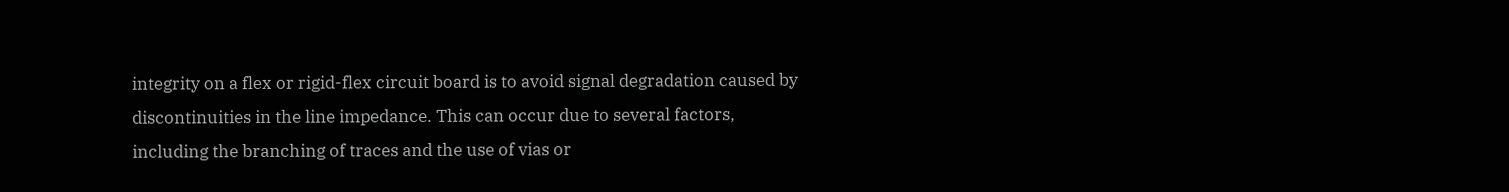integrity on a flex or rigid-flex circuit board is to avoid signal degradation caused by discontinuities in the line impedance. This can occur due to several factors, including the branching of traces and the use of vias or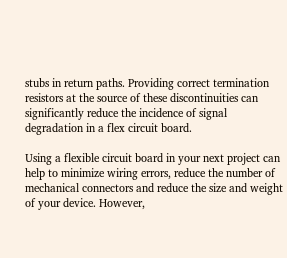stubs in return paths. Providing correct termination resistors at the source of these discontinuities can significantly reduce the incidence of signal degradation in a flex circuit board.

Using a flexible circuit board in your next project can help to minimize wiring errors, reduce the number of mechanical connectors and reduce the size and weight of your device. However,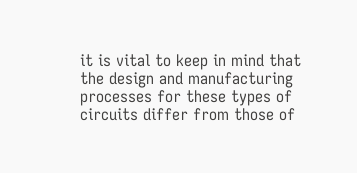it is vital to keep in mind that the design and manufacturing processes for these types of circuits differ from those of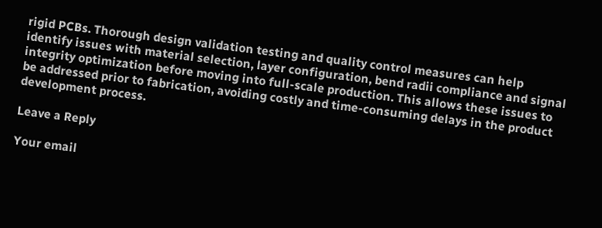rigid PCBs. Thorough design validation testing and quality control measures can help identify issues with material selection, layer configuration, bend radii compliance and signal integrity optimization before moving into full-scale production. This allows these issues to be addressed prior to fabrication, avoiding costly and time-consuming delays in the product development process.

Leave a Reply

Your email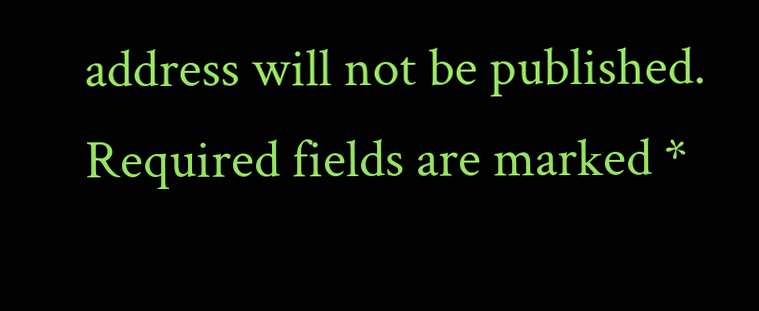address will not be published. Required fields are marked *